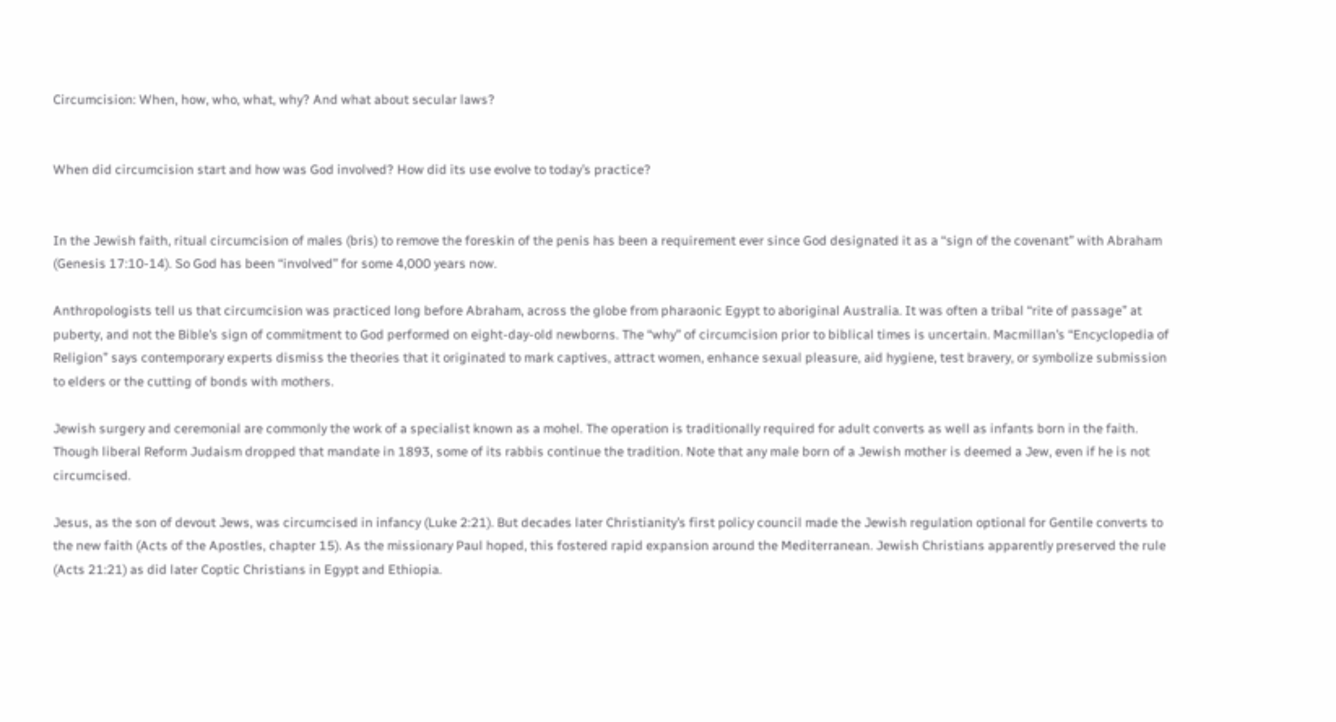Circumcision: When, how, who, what, why? And what about secular laws?


When did circumcision start and how was God involved? How did its use evolve to today’s practice?


In the Jewish faith, ritual circumcision of males (bris) to remove the foreskin of the penis has been a requirement ever since God designated it as a “sign of the covenant” with Abraham (Genesis 17:10-14). So God has been “involved” for some 4,000 years now.

Anthropologists tell us that circumcision was practiced long before Abraham, across the globe from pharaonic Egypt to aboriginal Australia. It was often a tribal “rite of passage” at puberty, and not the Bible’s sign of commitment to God performed on eight-day-old newborns. The “why” of circumcision prior to biblical times is uncertain. Macmillan’s “Encyclopedia of Religion” says contemporary experts dismiss the theories that it originated to mark captives, attract women, enhance sexual pleasure, aid hygiene, test bravery, or symbolize submission to elders or the cutting of bonds with mothers.

Jewish surgery and ceremonial are commonly the work of a specialist known as a mohel. The operation is traditionally required for adult converts as well as infants born in the faith. Though liberal Reform Judaism dropped that mandate in 1893, some of its rabbis continue the tradition. Note that any male born of a Jewish mother is deemed a Jew, even if he is not circumcised.

Jesus, as the son of devout Jews, was circumcised in infancy (Luke 2:21). But decades later Christianity’s first policy council made the Jewish regulation optional for Gentile converts to the new faith (Acts of the Apostles, chapter 15). As the missionary Paul hoped, this fostered rapid expansion around the Mediterranean. Jewish Christians apparently preserved the rule (Acts 21:21) as did later Coptic Christians in Egypt and Ethiopia.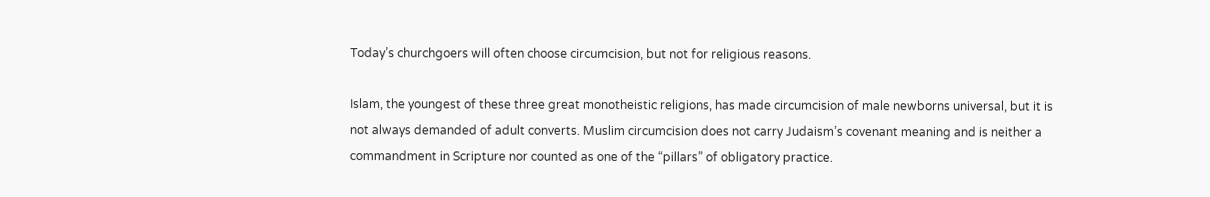Today’s churchgoers will often choose circumcision, but not for religious reasons.

Islam, the youngest of these three great monotheistic religions, has made circumcision of male newborns universal, but it is not always demanded of adult converts. Muslim circumcision does not carry Judaism’s covenant meaning and is neither a commandment in Scripture nor counted as one of the “pillars” of obligatory practice.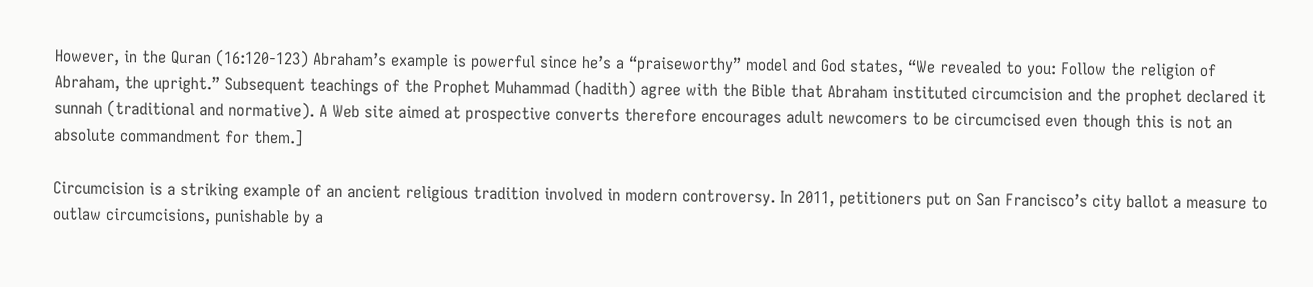However, in the Quran (16:120-123) Abraham’s example is powerful since he’s a “praiseworthy” model and God states, “We revealed to you: Follow the religion of Abraham, the upright.” Subsequent teachings of the Prophet Muhammad (hadith) agree with the Bible that Abraham instituted circumcision and the prophet declared it sunnah (traditional and normative). A Web site aimed at prospective converts therefore encourages adult newcomers to be circumcised even though this is not an absolute commandment for them.]

Circumcision is a striking example of an ancient religious tradition involved in modern controversy. In 2011, petitioners put on San Francisco’s city ballot a measure to outlaw circumcisions, punishable by a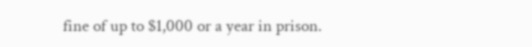fine of up to $1,000 or a year in prison.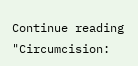Continue reading "Circumcision: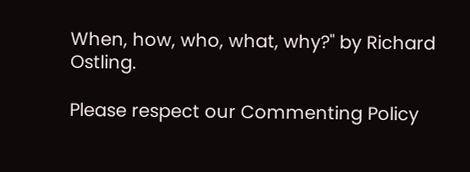When, how, who, what, why?" by Richard Ostling.

Please respect our Commenting Policy